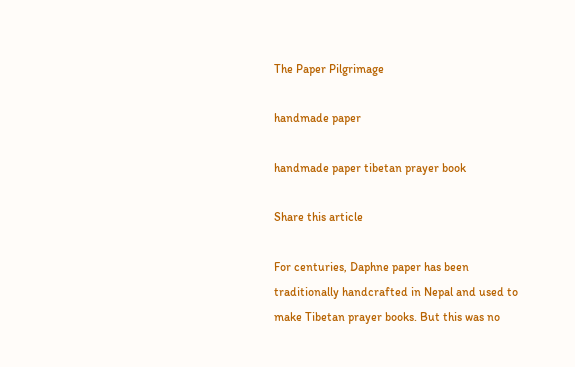The Paper Pilgrimage

handmade paper

handmade paper tibetan prayer book

Share this article

For centuries, Daphne paper has been traditionally handcrafted in Nepal and used to make Tibetan prayer books. But this was no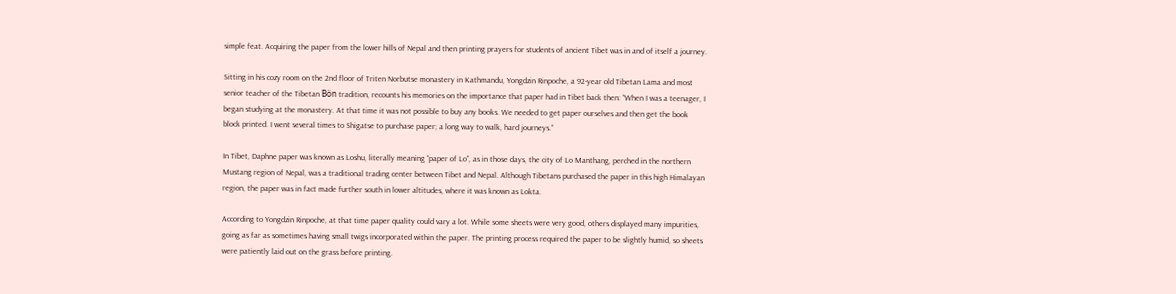simple feat. Acquiring the paper from the lower hills of Nepal and then printing prayers for students of ancient Tibet was in and of itself a journey.

Sitting in his cozy room on the 2nd floor of Triten Norbutse monastery in Kathmandu, Yongdzin Rinpoche, a 92-year old Tibetan Lama and most senior teacher of the Tibetan Bön tradition, recounts his memories on the importance that paper had in Tibet back then: “When I was a teenager, I began studying at the monastery. At that time it was not possible to buy any books. We needed to get paper ourselves and then get the book block printed. I went several times to Shigatse to purchase paper; a long way to walk, hard journeys.”

In Tibet, Daphne paper was known as Loshu, literally meaning “paper of Lo”, as in those days, the city of Lo Manthang, perched in the northern Mustang region of Nepal, was a traditional trading center between Tibet and Nepal. Although Tibetans purchased the paper in this high Himalayan region, the paper was in fact made further south in lower altitudes, where it was known as Lokta.

According to Yongdzin Rinpoche, at that time paper quality could vary a lot. While some sheets were very good, others displayed many impurities, going as far as sometimes having small twigs incorporated within the paper. The printing process required the paper to be slightly humid, so sheets were patiently laid out on the grass before printing.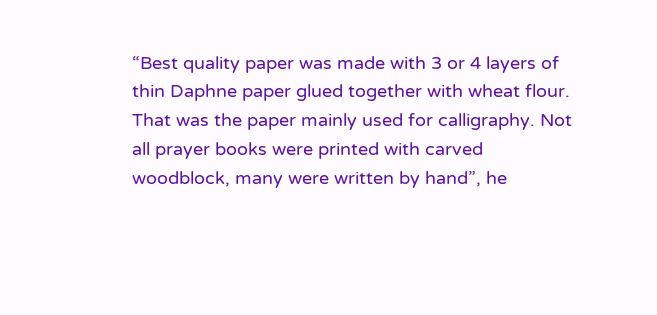“Best quality paper was made with 3 or 4 layers of thin Daphne paper glued together with wheat flour. That was the paper mainly used for calligraphy. Not all prayer books were printed with carved woodblock, many were written by hand”, he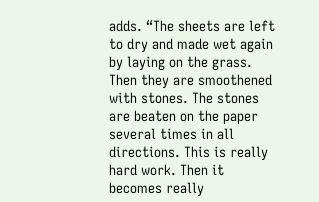adds. “The sheets are left to dry and made wet again by laying on the grass. Then they are smoothened with stones. The stones are beaten on the paper several times in all directions. This is really hard work. Then it becomes really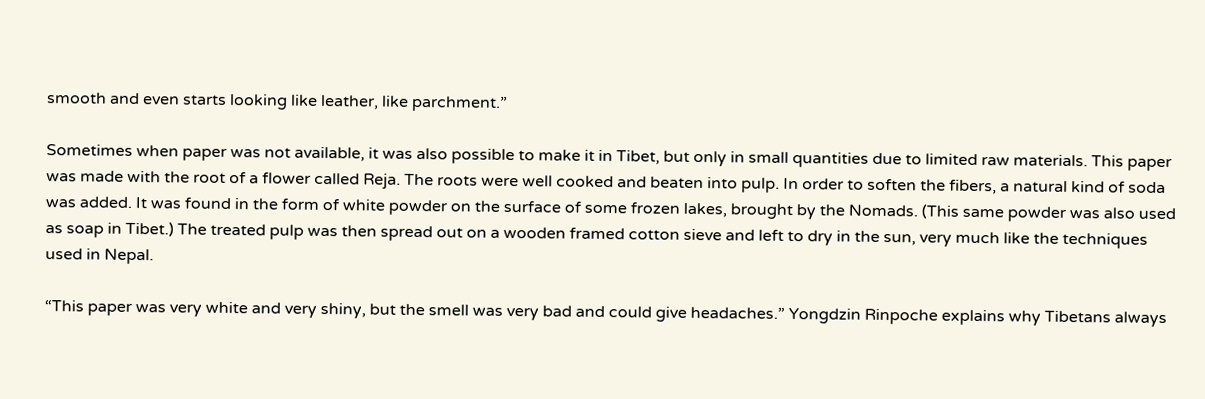smooth and even starts looking like leather, like parchment.”

Sometimes when paper was not available, it was also possible to make it in Tibet, but only in small quantities due to limited raw materials. This paper was made with the root of a flower called Reja. The roots were well cooked and beaten into pulp. In order to soften the fibers, a natural kind of soda was added. It was found in the form of white powder on the surface of some frozen lakes, brought by the Nomads. (This same powder was also used as soap in Tibet.) The treated pulp was then spread out on a wooden framed cotton sieve and left to dry in the sun, very much like the techniques used in Nepal.

“This paper was very white and very shiny, but the smell was very bad and could give headaches.” Yongdzin Rinpoche explains why Tibetans always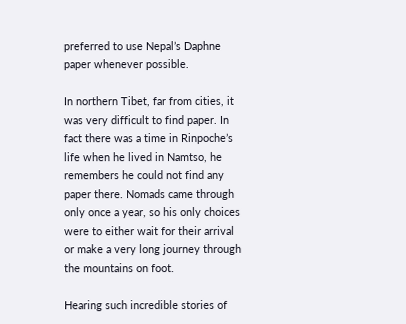preferred to use Nepal’s Daphne paper whenever possible.

In northern Tibet, far from cities, it was very difficult to find paper. In fact there was a time in Rinpoche’s life when he lived in Namtso, he remembers he could not find any paper there. Nomads came through only once a year, so his only choices were to either wait for their arrival or make a very long journey through the mountains on foot.

Hearing such incredible stories of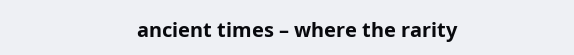ancient times – where the rarity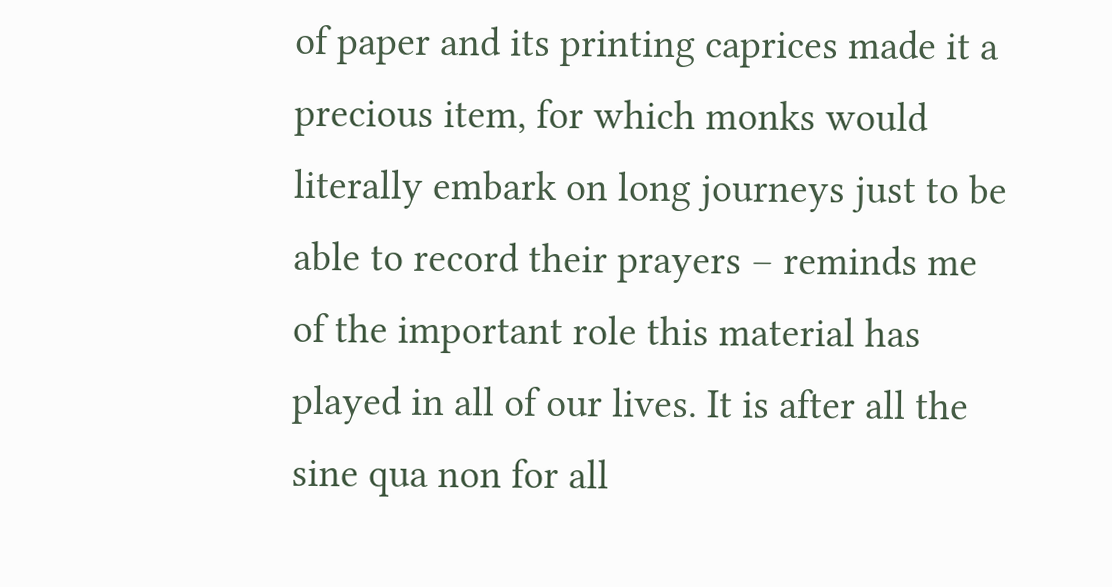of paper and its printing caprices made it a precious item, for which monks would literally embark on long journeys just to be able to record their prayers – reminds me of the important role this material has played in all of our lives. It is after all the sine qua non for all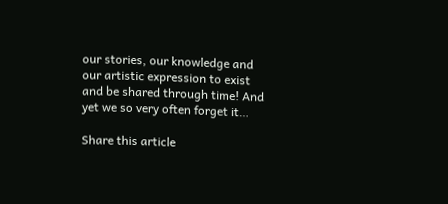our stories, our knowledge and our artistic expression to exist and be shared through time! And yet we so very often forget it…

Share this article